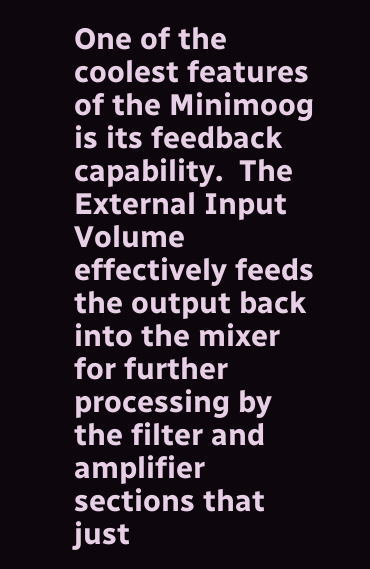One of the coolest features of the Minimoog is its feedback capability.  The External Input Volume effectively feeds the output back into the mixer for further processing by the filter and amplifier sections that just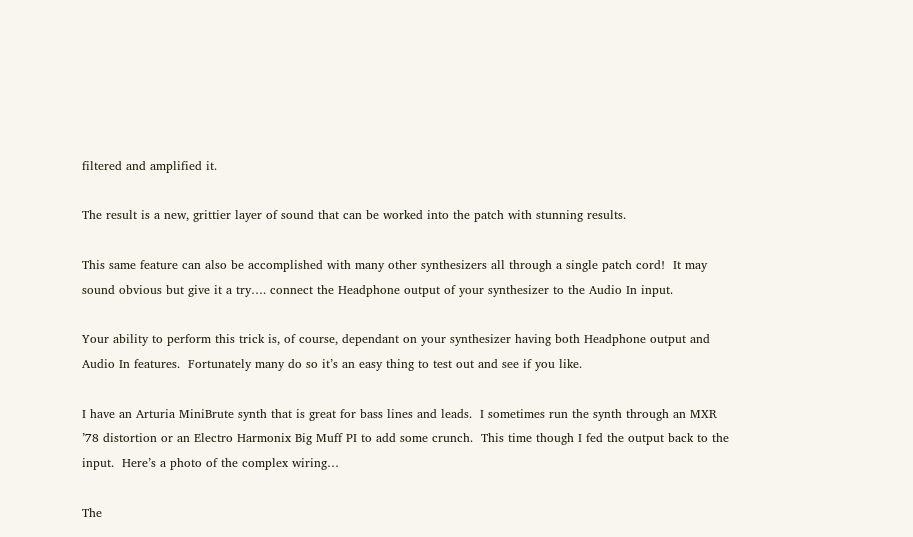filtered and amplified it.

The result is a new, grittier layer of sound that can be worked into the patch with stunning results.

This same feature can also be accomplished with many other synthesizers all through a single patch cord!  It may sound obvious but give it a try…. connect the Headphone output of your synthesizer to the Audio In input.

Your ability to perform this trick is, of course, dependant on your synthesizer having both Headphone output and Audio In features.  Fortunately many do so it’s an easy thing to test out and see if you like.

I have an Arturia MiniBrute synth that is great for bass lines and leads.  I sometimes run the synth through an MXR ’78 distortion or an Electro Harmonix Big Muff PI to add some crunch.  This time though I fed the output back to the input.  Here’s a photo of the complex wiring…

The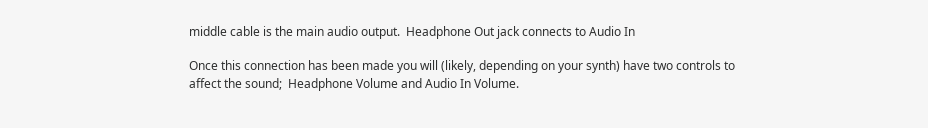middle cable is the main audio output.  Headphone Out jack connects to Audio In

Once this connection has been made you will (likely, depending on your synth) have two controls to affect the sound;  Headphone Volume and Audio In Volume.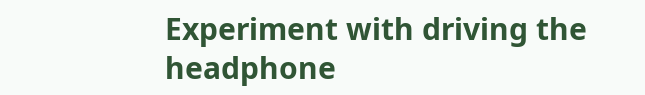Experiment with driving the headphone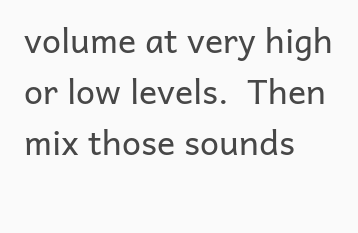volume at very high or low levels.  Then mix those sounds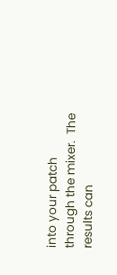into your patch through the mixer.  The results can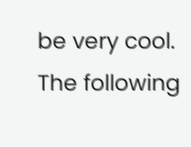be very cool.  The following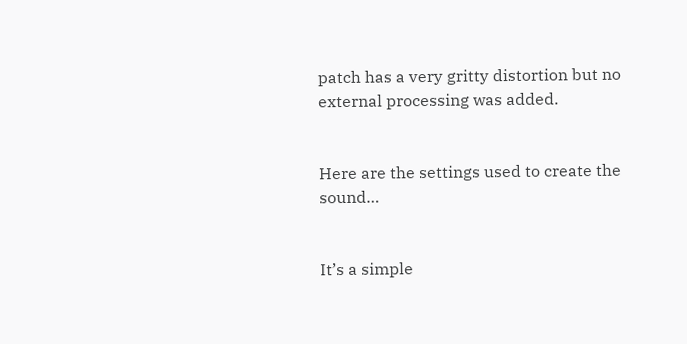patch has a very gritty distortion but no external processing was added.


Here are the settings used to create the sound…


It’s a simple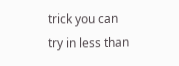trick you can try in less than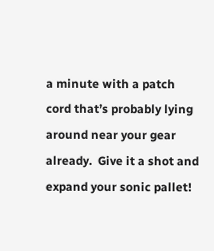a minute with a patch cord that’s probably lying around near your gear already.  Give it a shot and expand your sonic pallet!